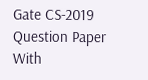Gate CS-2019 Question Paper With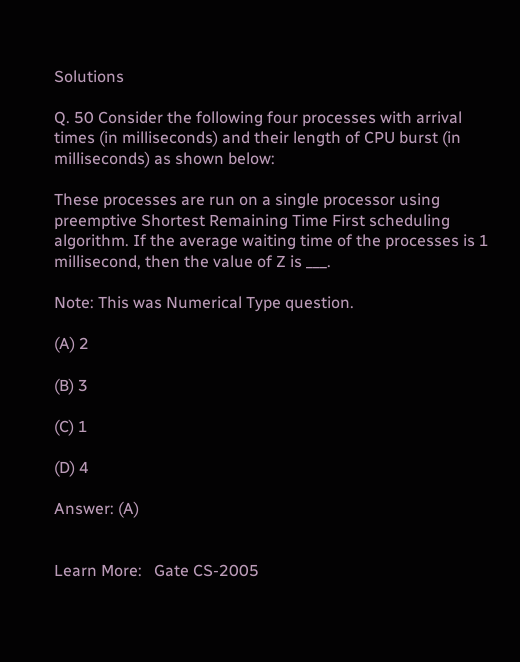Solutions

Q. 50 Consider the following four processes with arrival times (in milliseconds) and their length of CPU burst (in milliseconds) as shown below:

These processes are run on a single processor using preemptive Shortest Remaining Time First scheduling algorithm. If the average waiting time of the processes is 1 millisecond, then the value of Z is ___.

Note: This was Numerical Type question.

(A) 2

(B) 3

(C) 1

(D) 4

Answer: (A)


Learn More:   Gate CS-2005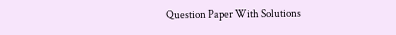Question Paper With Solutions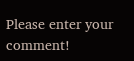Please enter your comment!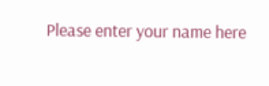Please enter your name here